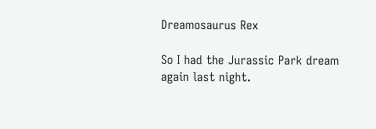Dreamosaurus Rex

So I had the Jurassic Park dream again last night.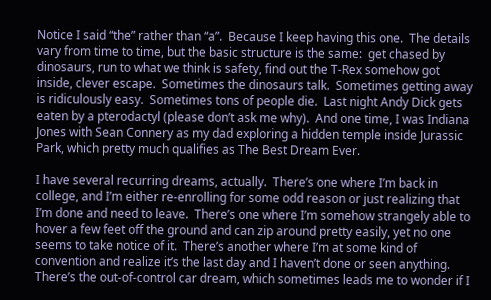Notice I said “the” rather than “a”.  Because I keep having this one.  The details vary from time to time, but the basic structure is the same:  get chased by dinosaurs, run to what we think is safety, find out the T-Rex somehow got inside, clever escape.  Sometimes the dinosaurs talk.  Sometimes getting away is ridiculously easy.  Sometimes tons of people die.  Last night Andy Dick gets eaten by a pterodactyl (please don’t ask me why).  And one time, I was Indiana Jones with Sean Connery as my dad exploring a hidden temple inside Jurassic Park, which pretty much qualifies as The Best Dream Ever.

I have several recurring dreams, actually.  There’s one where I’m back in college, and I’m either re-enrolling for some odd reason or just realizing that I’m done and need to leave.  There’s one where I’m somehow strangely able to hover a few feet off the ground and can zip around pretty easily, yet no one seems to take notice of it.  There’s another where I’m at some kind of convention and realize it’s the last day and I haven’t done or seen anything.  There’s the out-of-control car dream, which sometimes leads me to wonder if I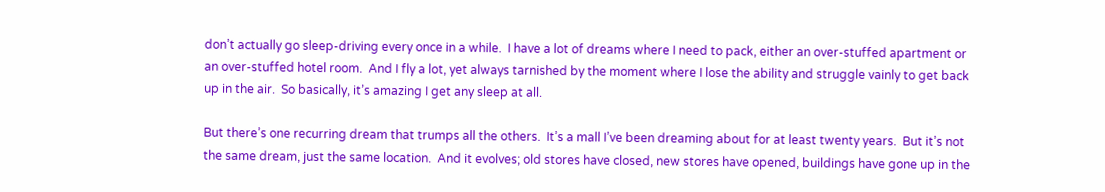don’t actually go sleep-driving every once in a while.  I have a lot of dreams where I need to pack, either an over-stuffed apartment or an over-stuffed hotel room.  And I fly a lot, yet always tarnished by the moment where I lose the ability and struggle vainly to get back up in the air.  So basically, it’s amazing I get any sleep at all.

But there’s one recurring dream that trumps all the others.  It’s a mall I’ve been dreaming about for at least twenty years.  But it’s not the same dream, just the same location.  And it evolves; old stores have closed, new stores have opened, buildings have gone up in the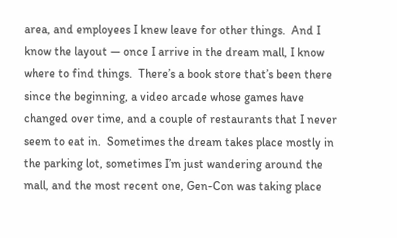area, and employees I knew leave for other things.  And I know the layout — once I arrive in the dream mall, I know where to find things.  There’s a book store that’s been there since the beginning, a video arcade whose games have changed over time, and a couple of restaurants that I never seem to eat in.  Sometimes the dream takes place mostly in the parking lot, sometimes I’m just wandering around the mall, and the most recent one, Gen-Con was taking place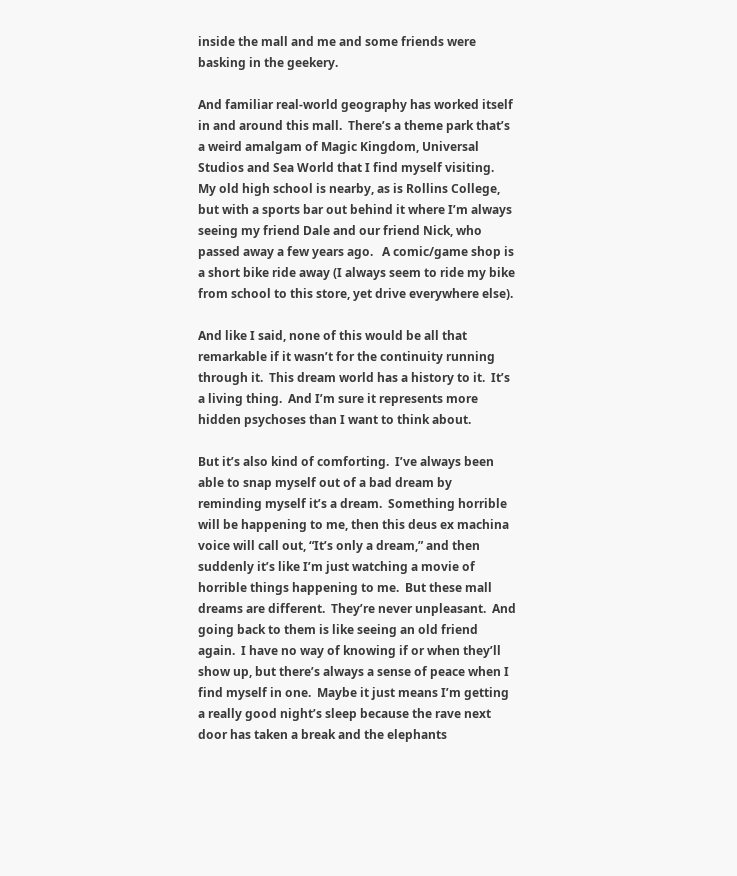inside the mall and me and some friends were basking in the geekery.

And familiar real-world geography has worked itself in and around this mall.  There’s a theme park that’s a weird amalgam of Magic Kingdom, Universal Studios and Sea World that I find myself visiting.  My old high school is nearby, as is Rollins College, but with a sports bar out behind it where I’m always seeing my friend Dale and our friend Nick, who passed away a few years ago.   A comic/game shop is a short bike ride away (I always seem to ride my bike from school to this store, yet drive everywhere else).

And like I said, none of this would be all that remarkable if it wasn’t for the continuity running through it.  This dream world has a history to it.  It’s a living thing.  And I’m sure it represents more hidden psychoses than I want to think about.

But it’s also kind of comforting.  I’ve always been able to snap myself out of a bad dream by reminding myself it’s a dream.  Something horrible will be happening to me, then this deus ex machina voice will call out, “It’s only a dream,” and then suddenly it’s like I’m just watching a movie of horrible things happening to me.  But these mall dreams are different.  They’re never unpleasant.  And going back to them is like seeing an old friend again.  I have no way of knowing if or when they’ll show up, but there’s always a sense of peace when I find myself in one.  Maybe it just means I’m getting a really good night’s sleep because the rave next door has taken a break and the elephants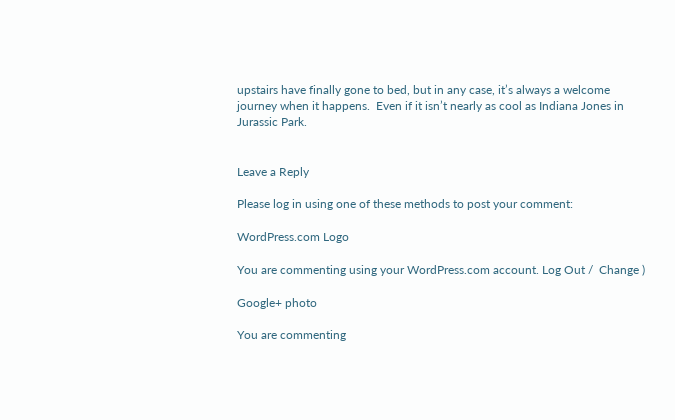upstairs have finally gone to bed, but in any case, it’s always a welcome journey when it happens.  Even if it isn’t nearly as cool as Indiana Jones in Jurassic Park.


Leave a Reply

Please log in using one of these methods to post your comment:

WordPress.com Logo

You are commenting using your WordPress.com account. Log Out /  Change )

Google+ photo

You are commenting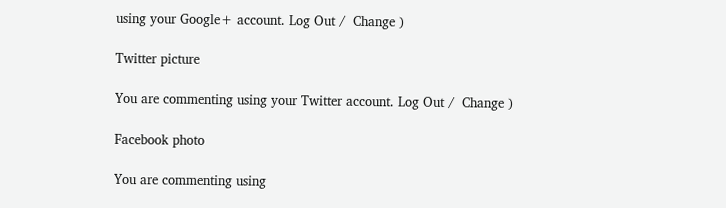using your Google+ account. Log Out /  Change )

Twitter picture

You are commenting using your Twitter account. Log Out /  Change )

Facebook photo

You are commenting using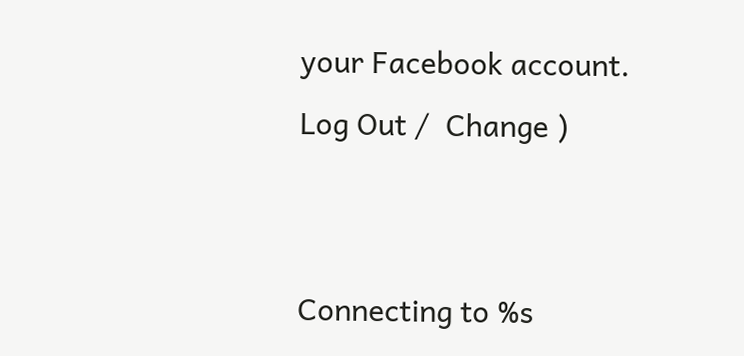your Facebook account. Log Out /  Change )


Connecting to %s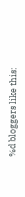%d bloggers like this: